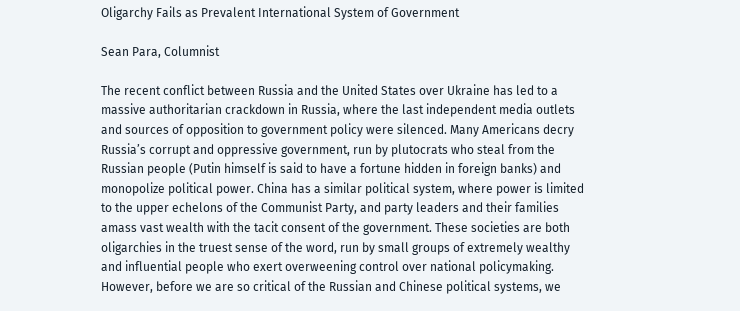Oligarchy Fails as Prevalent International System of Government

Sean Para, Columnist

The recent conflict between Russia and the United States over Ukraine has led to a massive authoritarian crackdown in Russia, where the last independent media outlets and sources of opposition to government policy were silenced. Many Americans decry Russia’s corrupt and oppressive government, run by plutocrats who steal from the Russian people (Putin himself is said to have a fortune hidden in foreign banks) and monopolize political power. China has a similar political system, where power is limited to the upper echelons of the Communist Party, and party leaders and their families amass vast wealth with the tacit consent of the government. These societies are both oligarchies in the truest sense of the word, run by small groups of extremely wealthy and influential people who exert overweening control over national policymaking. However, before we are so critical of the Russian and Chinese political systems, we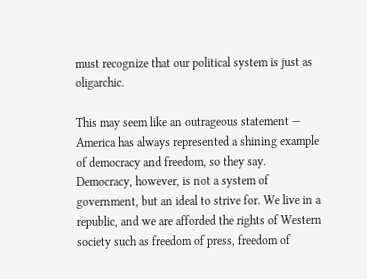must recognize that our political system is just as oligarchic.

This may seem like an outrageous statement — America has always represented a shining example of democracy and freedom, so they say. Democracy, however, is not a system of government, but an ideal to strive for. We live in a republic, and we are afforded the rights of Western society such as freedom of press, freedom of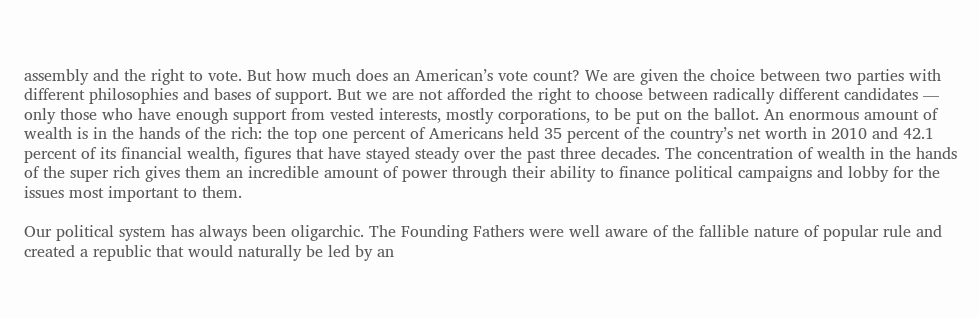assembly and the right to vote. But how much does an American’s vote count? We are given the choice between two parties with different philosophies and bases of support. But we are not afforded the right to choose between radically different candidates — only those who have enough support from vested interests, mostly corporations, to be put on the ballot. An enormous amount of wealth is in the hands of the rich: the top one percent of Americans held 35 percent of the country’s net worth in 2010 and 42.1 percent of its financial wealth, figures that have stayed steady over the past three decades. The concentration of wealth in the hands of the super rich gives them an incredible amount of power through their ability to finance political campaigns and lobby for the issues most important to them.

Our political system has always been oligarchic. The Founding Fathers were well aware of the fallible nature of popular rule and created a republic that would naturally be led by an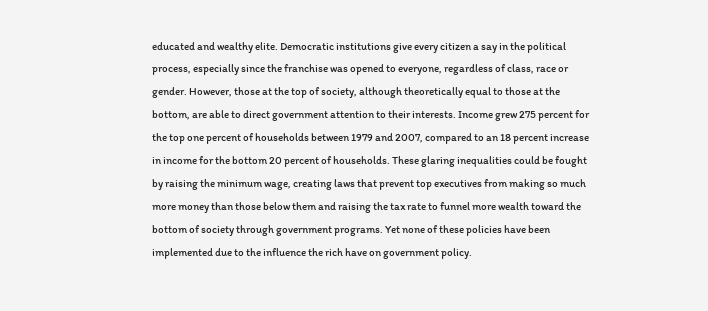educated and wealthy elite. Democratic institutions give every citizen a say in the political process, especially since the franchise was opened to everyone, regardless of class, race or gender. However, those at the top of society, although theoretically equal to those at the bottom, are able to direct government attention to their interests. Income grew 275 percent for the top one percent of households between 1979 and 2007, compared to an 18 percent increase in income for the bottom 20 percent of households. These glaring inequalities could be fought by raising the minimum wage, creating laws that prevent top executives from making so much more money than those below them and raising the tax rate to funnel more wealth toward the bottom of society through government programs. Yet none of these policies have been implemented due to the influence the rich have on government policy.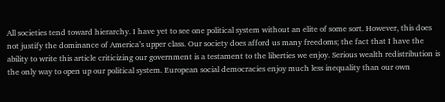All societies tend toward hierarchy. I have yet to see one political system without an elite of some sort. However, this does not justify the dominance of America’s upper class. Our society does afford us many freedoms; the fact that I have the ability to write this article criticizing our government is a testament to the liberties we enjoy. Serious wealth redistribution is the only way to open up our political system. European social democracies enjoy much less inequality than our own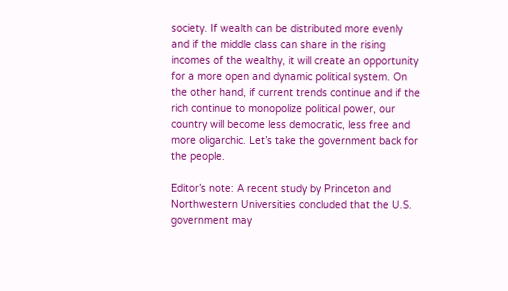society. If wealth can be distributed more evenly and if the middle class can share in the rising incomes of the wealthy, it will create an opportunity for a more open and dynamic political system. On the other hand, if current trends continue and if the rich continue to monopolize political power, our country will become less democratic, less free and more oligarchic. Let’s take the government back for the people.

Editor’s note: A recent study by Princeton and Northwestern Universities concluded that the U.S. government may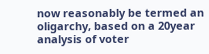now reasonably be termed an oligarchy, based on a 20year analysis of voter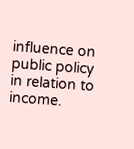influence on public policy in relation to income.